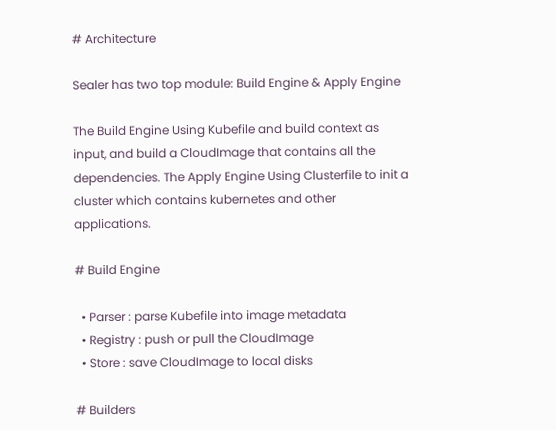# Architecture

Sealer has two top module: Build Engine & Apply Engine

The Build Engine Using Kubefile and build context as input, and build a CloudImage that contains all the dependencies. The Apply Engine Using Clusterfile to init a cluster which contains kubernetes and other applications.

# Build Engine

  • Parser : parse Kubefile into image metadata
  • Registry : push or pull the CloudImage
  • Store : save CloudImage to local disks

# Builders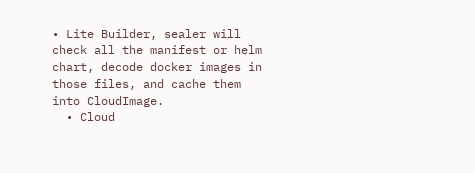• Lite Builder, sealer will check all the manifest or helm chart, decode docker images in those files, and cache them into CloudImage.
  • Cloud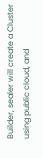Builder, sealer will create a Cluster using public cloud, and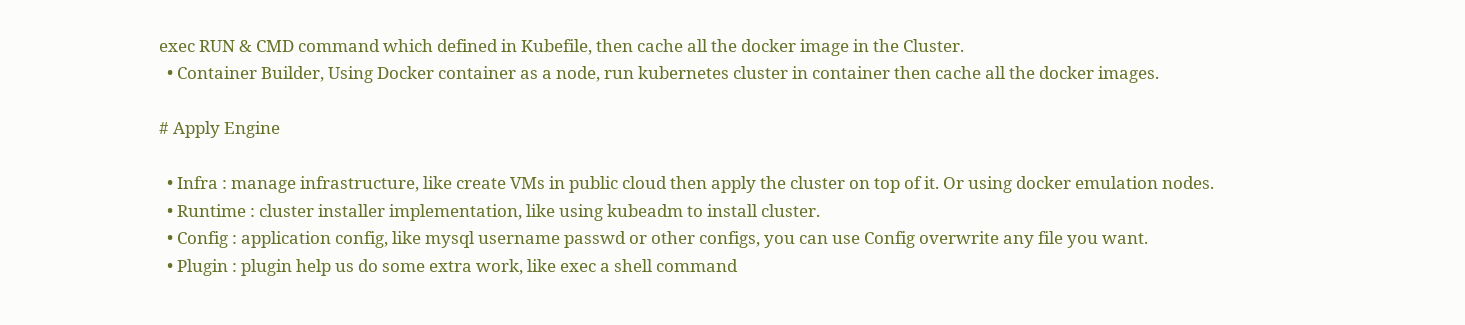exec RUN & CMD command which defined in Kubefile, then cache all the docker image in the Cluster.
  • Container Builder, Using Docker container as a node, run kubernetes cluster in container then cache all the docker images.

# Apply Engine

  • Infra : manage infrastructure, like create VMs in public cloud then apply the cluster on top of it. Or using docker emulation nodes.
  • Runtime : cluster installer implementation, like using kubeadm to install cluster.
  • Config : application config, like mysql username passwd or other configs, you can use Config overwrite any file you want.
  • Plugin : plugin help us do some extra work, like exec a shell command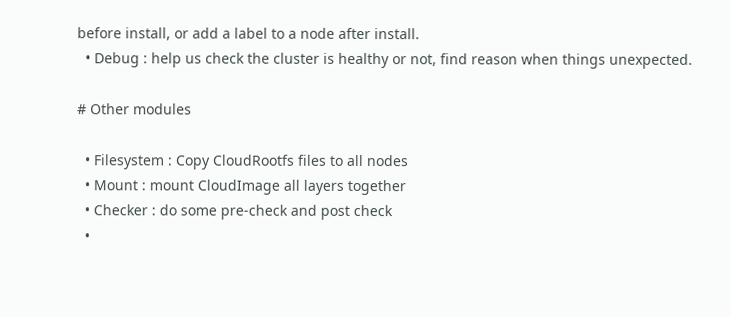before install, or add a label to a node after install.
  • Debug : help us check the cluster is healthy or not, find reason when things unexpected.

# Other modules

  • Filesystem : Copy CloudRootfs files to all nodes
  • Mount : mount CloudImage all layers together
  • Checker : do some pre-check and post check
  •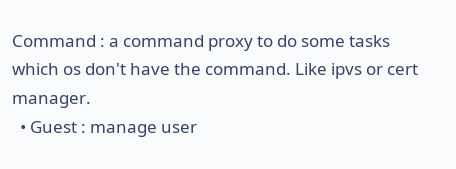Command : a command proxy to do some tasks which os don't have the command. Like ipvs or cert manager.
  • Guest : manage user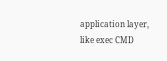application layer, like exec CMD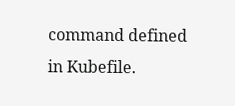command defined in Kubefile.